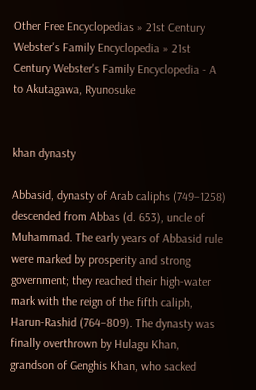Other Free Encyclopedias » 21st Century Webster's Family Encyclopedia » 21st Century Webster's Family Encyclopedia - A to Akutagawa, Ryunosuke


khan dynasty

Abbasid, dynasty of Arab caliphs (749–1258) descended from Abbas (d. 653), uncle of Muhammad. The early years of Abbasid rule were marked by prosperity and strong government; they reached their high-water mark with the reign of the fifth caliph, Harun-Rashid (764–809). The dynasty was finally overthrown by Hulagu Khan, grandson of Genghis Khan, who sacked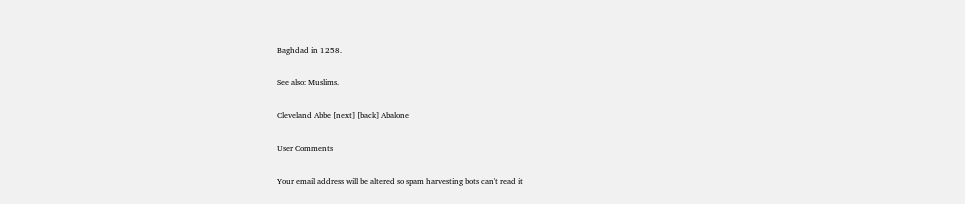Baghdad in 1258.

See also: Muslims.

Cleveland Abbe [next] [back] Abalone

User Comments

Your email address will be altered so spam harvesting bots can't read it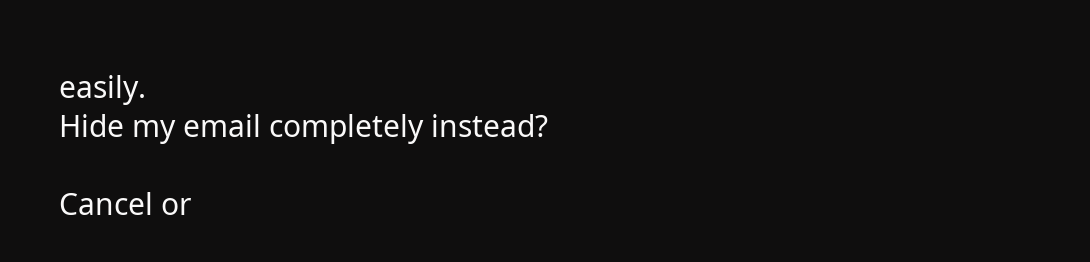easily.
Hide my email completely instead?

Cancel or